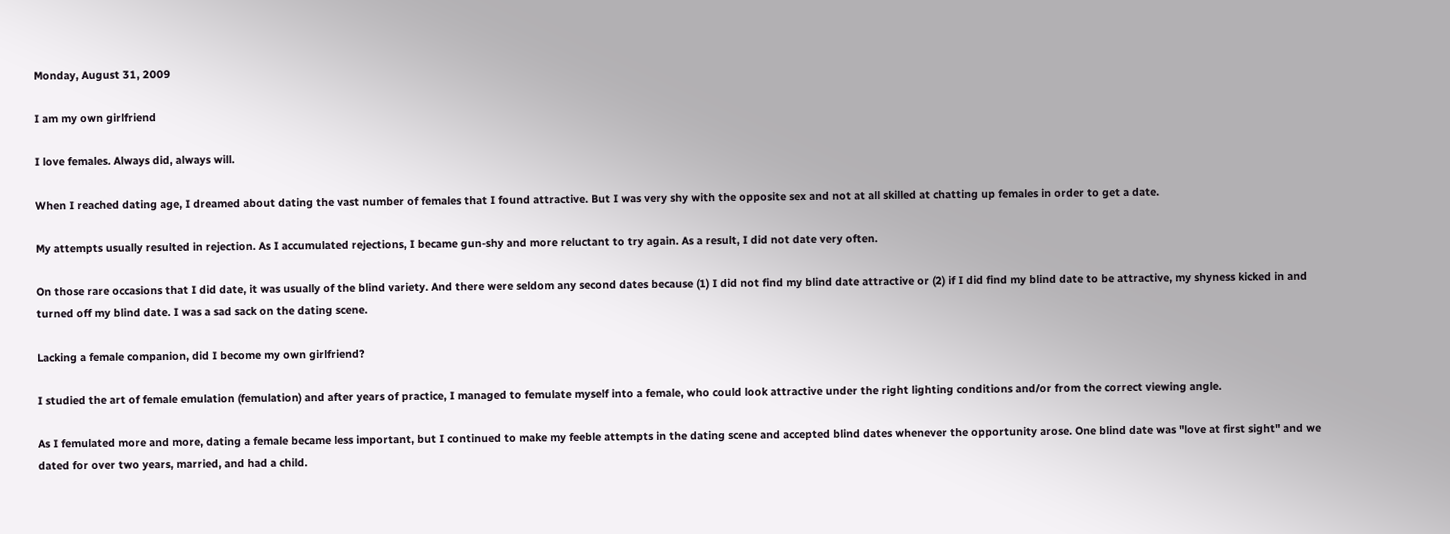Monday, August 31, 2009

I am my own girlfriend

I love females. Always did, always will.

When I reached dating age, I dreamed about dating the vast number of females that I found attractive. But I was very shy with the opposite sex and not at all skilled at chatting up females in order to get a date.

My attempts usually resulted in rejection. As I accumulated rejections, I became gun-shy and more reluctant to try again. As a result, I did not date very often.

On those rare occasions that I did date, it was usually of the blind variety. And there were seldom any second dates because (1) I did not find my blind date attractive or (2) if I did find my blind date to be attractive, my shyness kicked in and turned off my blind date. I was a sad sack on the dating scene.

Lacking a female companion, did I become my own girlfriend?

I studied the art of female emulation (femulation) and after years of practice, I managed to femulate myself into a female, who could look attractive under the right lighting conditions and/or from the correct viewing angle.

As I femulated more and more, dating a female became less important, but I continued to make my feeble attempts in the dating scene and accepted blind dates whenever the opportunity arose. One blind date was "love at first sight" and we dated for over two years, married, and had a child.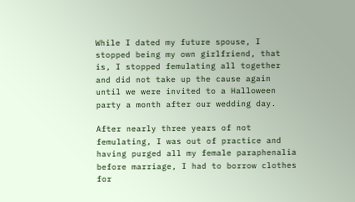While I dated my future spouse, I stopped being my own girlfriend, that is, I stopped femulating all together and did not take up the cause again until we were invited to a Halloween party a month after our wedding day.

After nearly three years of not femulating, I was out of practice and having purged all my female paraphenalia before marriage, I had to borrow clothes for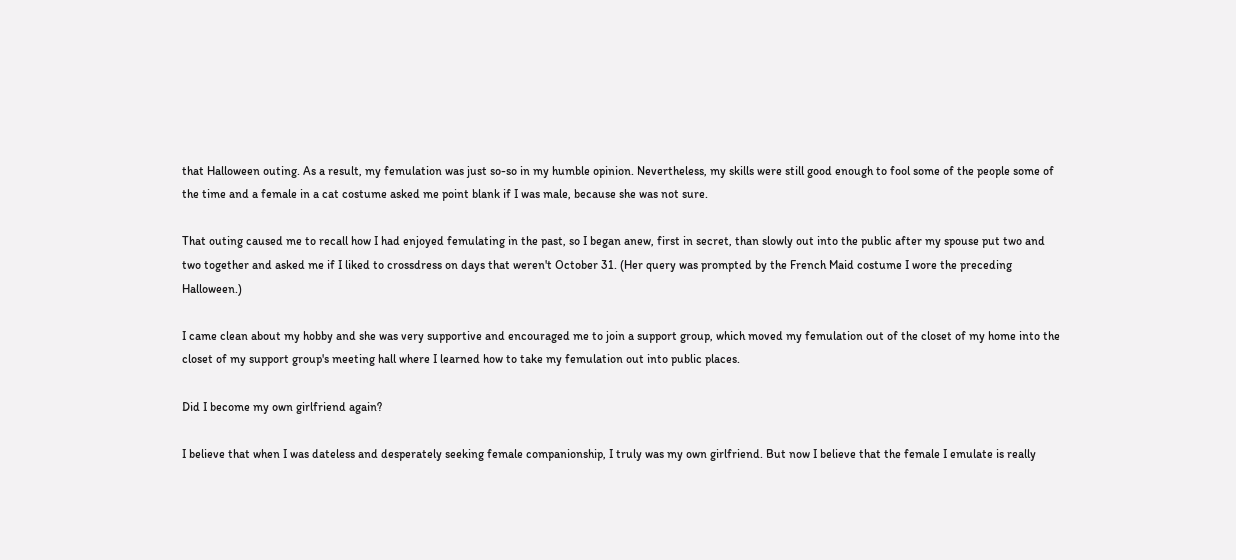that Halloween outing. As a result, my femulation was just so-so in my humble opinion. Nevertheless, my skills were still good enough to fool some of the people some of the time and a female in a cat costume asked me point blank if I was male, because she was not sure.

That outing caused me to recall how I had enjoyed femulating in the past, so I began anew, first in secret, than slowly out into the public after my spouse put two and two together and asked me if I liked to crossdress on days that weren't October 31. (Her query was prompted by the French Maid costume I wore the preceding Halloween.)

I came clean about my hobby and she was very supportive and encouraged me to join a support group, which moved my femulation out of the closet of my home into the closet of my support group's meeting hall where I learned how to take my femulation out into public places.

Did I become my own girlfriend again?

I believe that when I was dateless and desperately seeking female companionship, I truly was my own girlfriend. But now I believe that the female I emulate is really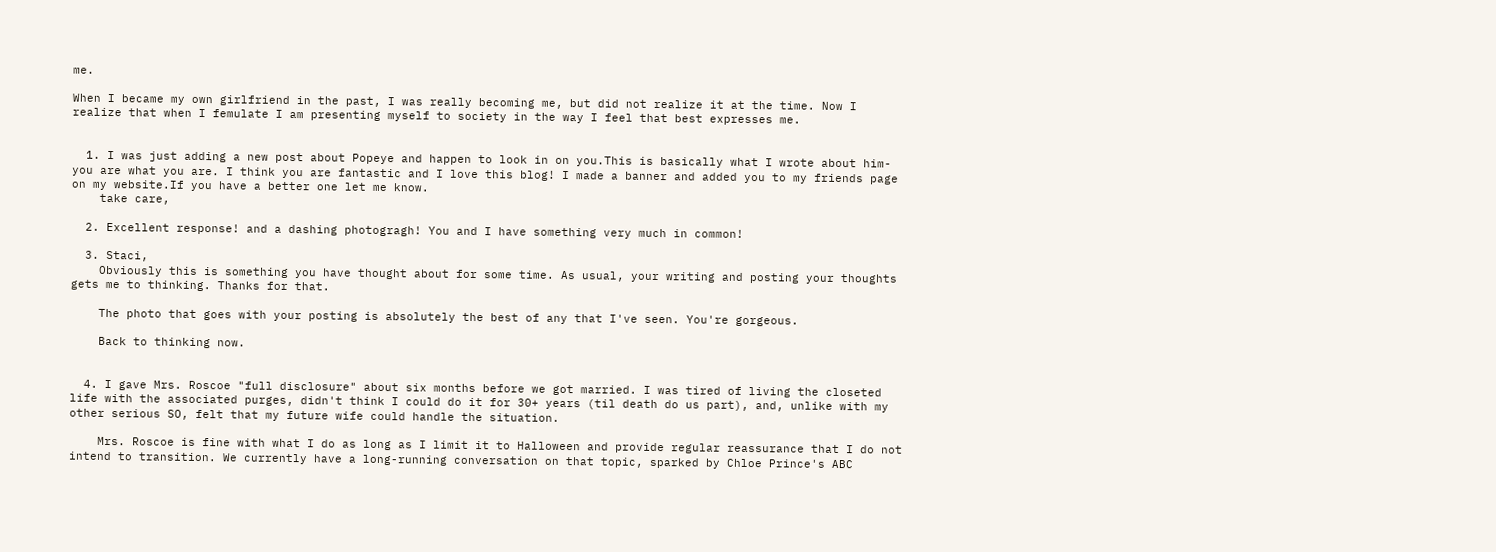me.

When I became my own girlfriend in the past, I was really becoming me, but did not realize it at the time. Now I realize that when I femulate I am presenting myself to society in the way I feel that best expresses me.


  1. I was just adding a new post about Popeye and happen to look in on you.This is basically what I wrote about him-you are what you are. I think you are fantastic and I love this blog! I made a banner and added you to my friends page on my website.If you have a better one let me know.
    take care,

  2. Excellent response! and a dashing photogragh! You and I have something very much in common!

  3. Staci,
    Obviously this is something you have thought about for some time. As usual, your writing and posting your thoughts gets me to thinking. Thanks for that.

    The photo that goes with your posting is absolutely the best of any that I've seen. You're gorgeous.

    Back to thinking now.


  4. I gave Mrs. Roscoe "full disclosure" about six months before we got married. I was tired of living the closeted life with the associated purges, didn't think I could do it for 30+ years (til death do us part), and, unlike with my other serious SO, felt that my future wife could handle the situation.

    Mrs. Roscoe is fine with what I do as long as I limit it to Halloween and provide regular reassurance that I do not intend to transition. We currently have a long-running conversation on that topic, sparked by Chloe Prince's ABC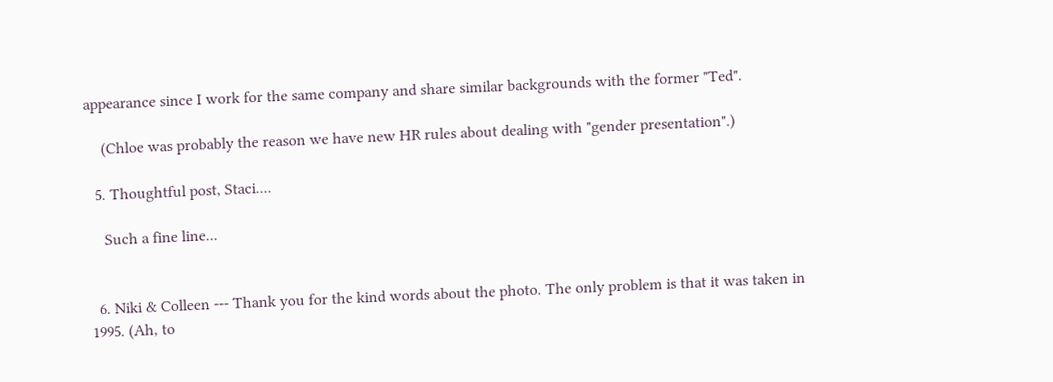appearance since I work for the same company and share similar backgrounds with the former "Ted".

    (Chloe was probably the reason we have new HR rules about dealing with "gender presentation".)

  5. Thoughtful post, Staci....

    Such a fine line...


  6. Niki & Colleen --- Thank you for the kind words about the photo. The only problem is that it was taken in 1995. (Ah, to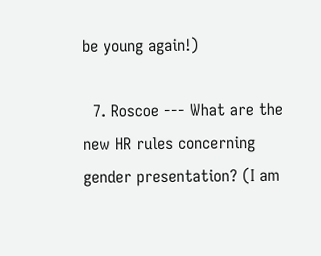be young again!)

  7. Roscoe --- What are the new HR rules concerning gender presentation? (I am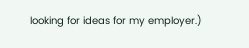looking for ideas for my employer.)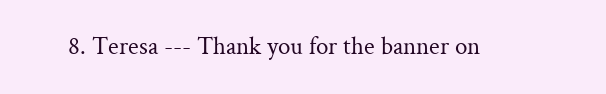8. Teresa --- Thank you for the banner on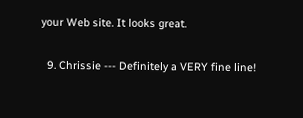your Web site. It looks great.

  9. Chrissie --- Definitely a VERY fine line!